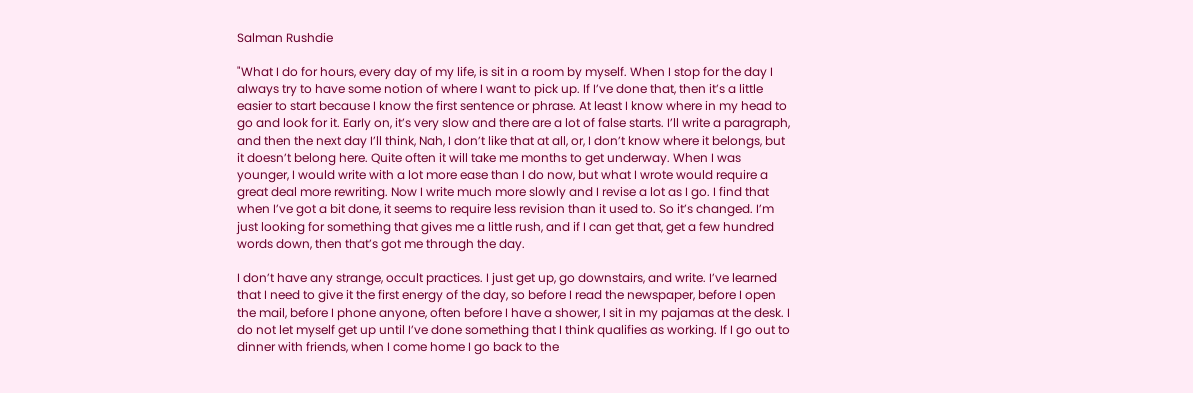Salman Rushdie

"What I do for hours, every day of my life, is sit in a room by myself. When I stop for the day I always try to have some notion of where I want to pick up. If I’ve done that, then it’s a little easier to start because I know the first sentence or phrase. At least I know where in my head to go and look for it. Early on, it’s very slow and there are a lot of false starts. I’ll write a paragraph, and then the next day I’ll think, Nah, I don’t like that at all, or, I don’t know where it belongs, but it doesn’t belong here. Quite often it will take me months to get underway. When I was younger, I would write with a lot more ease than I do now, but what I wrote would require a great deal more rewriting. Now I write much more slowly and I revise a lot as I go. I find that when I’ve got a bit done, it seems to require less revision than it used to. So it’s changed. I’m just looking for something that gives me a little rush, and if I can get that, get a few hundred words down, then that’s got me through the day.

I don’t have any strange, occult practices. I just get up, go downstairs, and write. I’ve learned that I need to give it the first energy of the day, so before I read the newspaper, before I open the mail, before I phone anyone, often before I have a shower, I sit in my pajamas at the desk. I do not let myself get up until I’ve done something that I think qualifies as working. If I go out to dinner with friends, when I come home I go back to the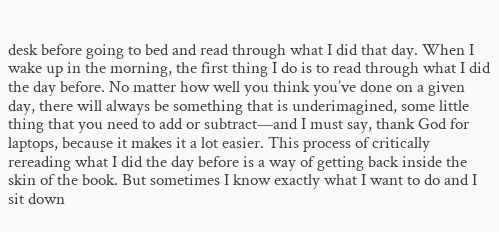desk before going to bed and read through what I did that day. When I wake up in the morning, the first thing I do is to read through what I did the day before. No matter how well you think you’ve done on a given day, there will always be something that is underimagined, some little thing that you need to add or subtract—and I must say, thank God for laptops, because it makes it a lot easier. This process of critically rereading what I did the day before is a way of getting back inside the skin of the book. But sometimes I know exactly what I want to do and I sit down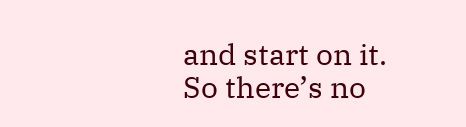and start on it. So there’s no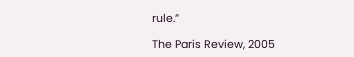rule.”

The Paris Review, 2005